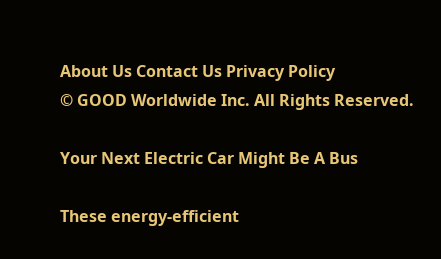About Us Contact Us Privacy Policy
© GOOD Worldwide Inc. All Rights Reserved.

Your Next Electric Car Might Be A Bus

These energy-efficient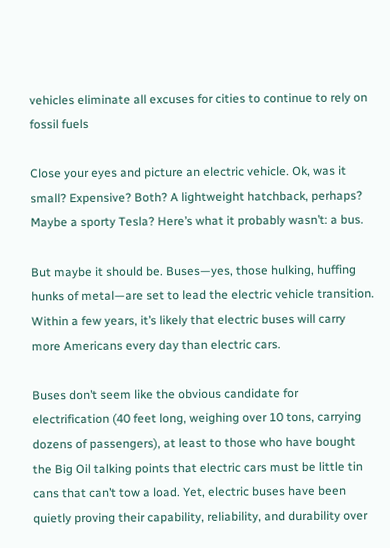vehicles eliminate all excuses for cities to continue to rely on fossil fuels

Close your eyes and picture an electric vehicle. Ok, was it small? Expensive? Both? A lightweight hatchback, perhaps? Maybe a sporty Tesla? Here’s what it probably wasn’t: a bus.

But maybe it should be. Buses—yes, those hulking, huffing hunks of metal—are set to lead the electric vehicle transition. Within a few years, it’s likely that electric buses will carry more Americans every day than electric cars.

Buses don’t seem like the obvious candidate for electrification (40 feet long, weighing over 10 tons, carrying dozens of passengers), at least to those who have bought the Big Oil talking points that electric cars must be little tin cans that can’t tow a load. Yet, electric buses have been quietly proving their capability, reliability, and durability over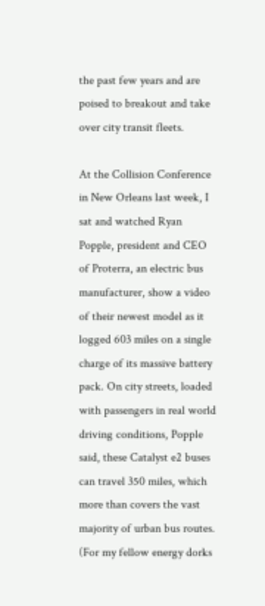the past few years and are poised to breakout and take over city transit fleets.

At the Collision Conference in New Orleans last week, I sat and watched Ryan Popple, president and CEO of Proterra, an electric bus manufacturer, show a video of their newest model as it logged 603 miles on a single charge of its massive battery pack. On city streets, loaded with passengers in real world driving conditions, Popple said, these Catalyst e2 buses can travel 350 miles, which more than covers the vast majority of urban bus routes. (For my fellow energy dorks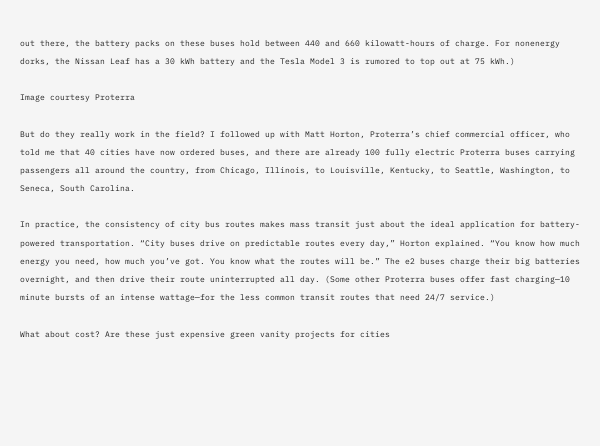out there, the battery packs on these buses hold between 440 and 660 kilowatt-hours of charge. For nonenergy dorks, the Nissan Leaf has a 30 kWh battery and the Tesla Model 3 is rumored to top out at 75 kWh.)

Image courtesy Proterra

But do they really work in the field? I followed up with Matt Horton, Proterra’s chief commercial officer, who told me that 40 cities have now ordered buses, and there are already 100 fully electric Proterra buses carrying passengers all around the country, from Chicago, Illinois, to Louisville, Kentucky, to Seattle, Washington, to Seneca, South Carolina.

In practice, the consistency of city bus routes makes mass transit just about the ideal application for battery-powered transportation. “City buses drive on predictable routes every day,” Horton explained. “You know how much energy you need, how much you’ve got. You know what the routes will be.” The e2 buses charge their big batteries overnight, and then drive their route uninterrupted all day. (Some other Proterra buses offer fast charging—10 minute bursts of an intense wattage—for the less common transit routes that need 24/7 service.)

What about cost? Are these just expensive green vanity projects for cities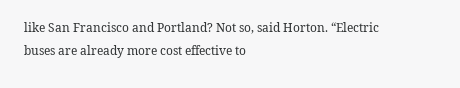like San Francisco and Portland? Not so, said Horton. “Electric buses are already more cost effective to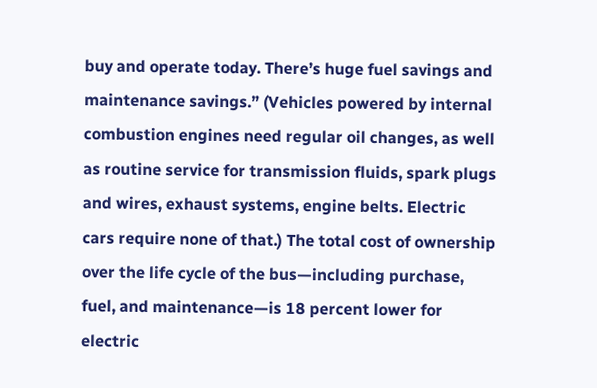buy and operate today. There’s huge fuel savings and maintenance savings.” (Vehicles powered by internal combustion engines need regular oil changes, as well as routine service for transmission fluids, spark plugs and wires, exhaust systems, engine belts. Electric cars require none of that.) The total cost of ownership over the life cycle of the bus—including purchase, fuel, and maintenance—is 18 percent lower for electric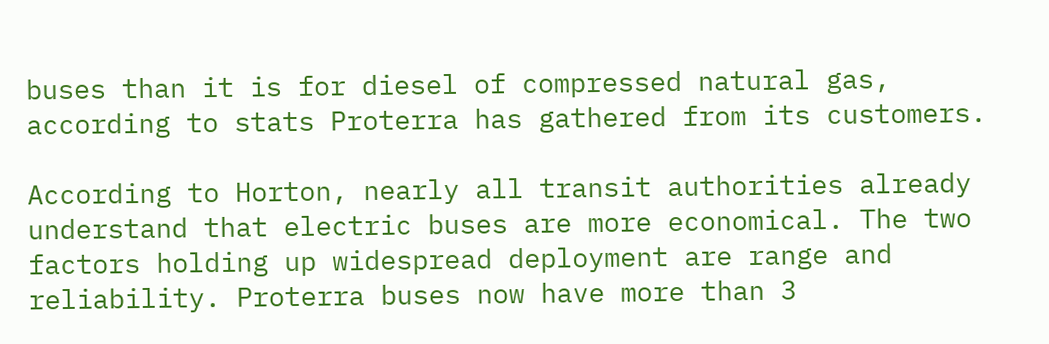buses than it is for diesel of compressed natural gas, according to stats Proterra has gathered from its customers.

According to Horton, nearly all transit authorities already understand that electric buses are more economical. The two factors holding up widespread deployment are range and reliability. Proterra buses now have more than 3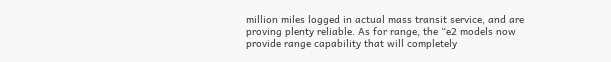million miles logged in actual mass transit service, and are proving plenty reliable. As for range, the “e2 models now provide range capability that will completely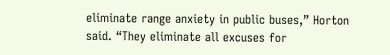eliminate range anxiety in public buses,” Horton said. “They eliminate all excuses for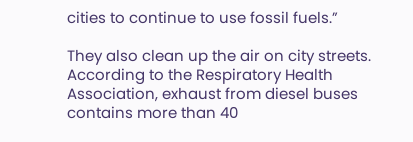cities to continue to use fossil fuels.”

They also clean up the air on city streets. According to the Respiratory Health Association, exhaust from diesel buses contains more than 40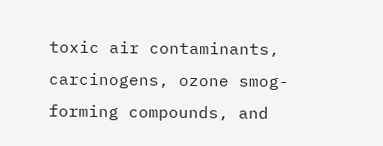toxic air contaminants, carcinogens, ozone smog-forming compounds, and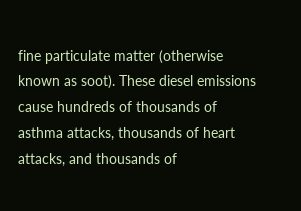fine particulate matter (otherwise known as soot). These diesel emissions cause hundreds of thousands of asthma attacks, thousands of heart attacks, and thousands of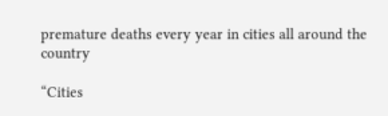premature deaths every year in cities all around the country

“Cities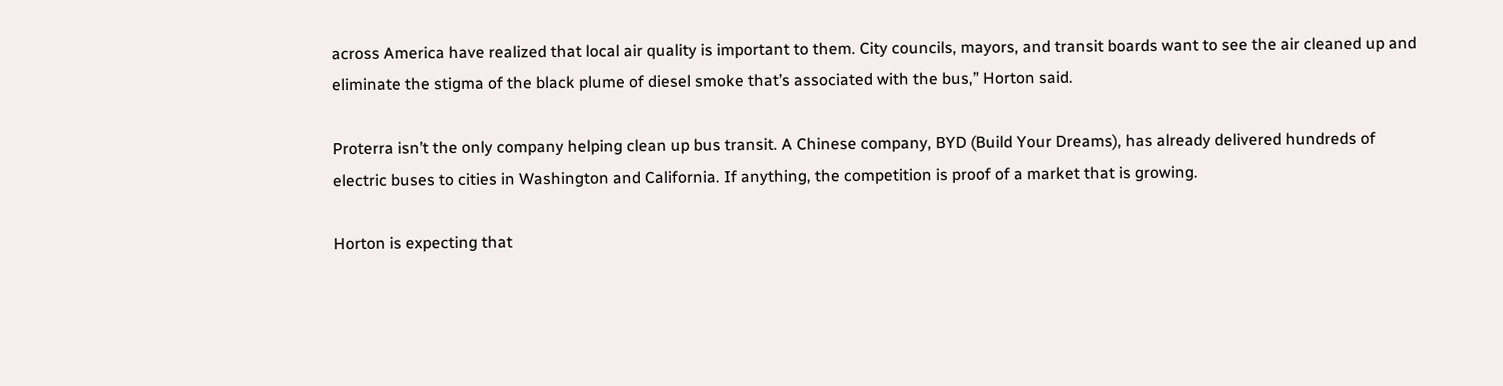across America have realized that local air quality is important to them. City councils, mayors, and transit boards want to see the air cleaned up and eliminate the stigma of the black plume of diesel smoke that’s associated with the bus,” Horton said.

Proterra isn’t the only company helping clean up bus transit. A Chinese company, BYD (Build Your Dreams), has already delivered hundreds of electric buses to cities in Washington and California. If anything, the competition is proof of a market that is growing.

Horton is expecting that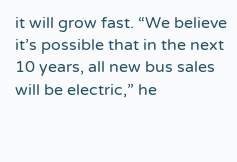it will grow fast. “We believe it’s possible that in the next 10 years, all new bus sales will be electric,” he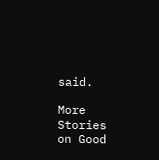said.

More Stories on Good